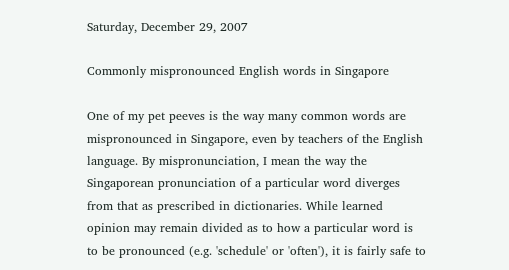Saturday, December 29, 2007

Commonly mispronounced English words in Singapore

One of my pet peeves is the way many common words are mispronounced in Singapore, even by teachers of the English language. By mispronunciation, I mean the way the Singaporean pronunciation of a particular word diverges from that as prescribed in dictionaries. While learned opinion may remain divided as to how a particular word is to be pronounced (e.g. 'schedule' or 'often'), it is fairly safe to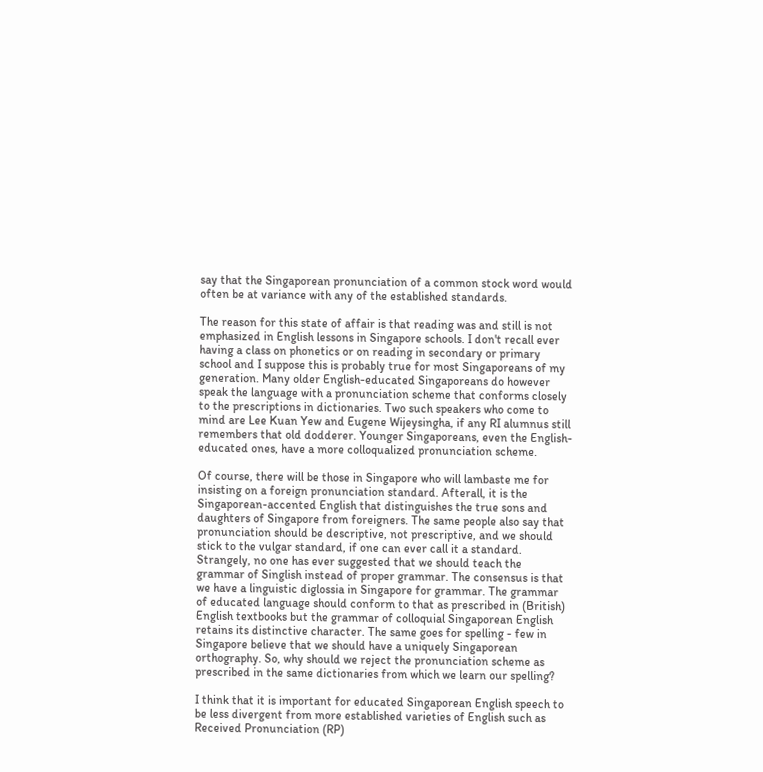say that the Singaporean pronunciation of a common stock word would often be at variance with any of the established standards.

The reason for this state of affair is that reading was and still is not emphasized in English lessons in Singapore schools. I don't recall ever having a class on phonetics or on reading in secondary or primary school and I suppose this is probably true for most Singaporeans of my generation. Many older English-educated Singaporeans do however speak the language with a pronunciation scheme that conforms closely to the prescriptions in dictionaries. Two such speakers who come to mind are Lee Kuan Yew and Eugene Wijeysingha, if any RI alumnus still remembers that old dodderer. Younger Singaporeans, even the English-educated ones, have a more colloqualized pronunciation scheme.

Of course, there will be those in Singapore who will lambaste me for insisting on a foreign pronunciation standard. Afterall, it is the Singaporean-accented English that distinguishes the true sons and daughters of Singapore from foreigners. The same people also say that pronunciation should be descriptive, not prescriptive, and we should stick to the vulgar standard, if one can ever call it a standard. Strangely, no one has ever suggested that we should teach the grammar of Singlish instead of proper grammar. The consensus is that we have a linguistic diglossia in Singapore for grammar. The grammar of educated language should conform to that as prescribed in (British) English textbooks but the grammar of colloquial Singaporean English retains its distinctive character. The same goes for spelling - few in Singapore believe that we should have a uniquely Singaporean orthography. So, why should we reject the pronunciation scheme as prescribed in the same dictionaries from which we learn our spelling?

I think that it is important for educated Singaporean English speech to be less divergent from more established varieties of English such as Received Pronunciation (RP)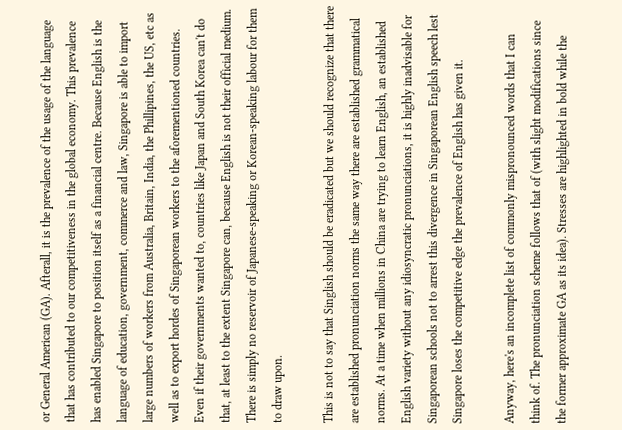or General American (GA). Afterall, it is the prevalence of the usage of the language that has contributed to our competitiveness in the global economy. This prevalence has enabled Singapore to position itself as a financial centre. Because English is the language of education, government, commerce and law, Singapore is able to import large numbers of workers from Australia, Britain, India, the Phillipines, the US, etc as well as to export hordes of Singaporean workers to the aforementioned countries. Even if their governments wanted to, countries like Japan and South Korea can't do that, at least to the extent Singapore can, because English is not their official medium. There is simply no reservoir of Japanese-speaking or Korean-speaking labour for them to draw upon.

This is not to say that Singlish should be eradicated but we should recognize that there are established pronunciation norms the same way there are established grammatical norms. At a time when millions in China are trying to learn English, an established English variety without any idiosyncratic pronunciations, it is highly inadvisable for Singaporean schools not to arrest this divergence in Singaporean English speech lest Singapore loses the competitive edge the prevalence of English has given it.

Anyway, here's an incomplete list of commonly mispronounced words that I can think of. The pronunciation scheme follows that of (with slight modifications since the former approximate GA as its idea). Stresses are highlighted in bold while the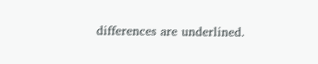differences are underlined.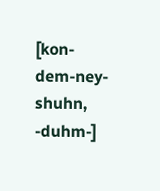[kon-dem-ney-shuhn, -duhm-]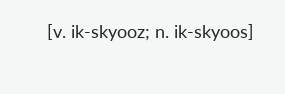[v. ik-skyooz; n. ik-skyoos]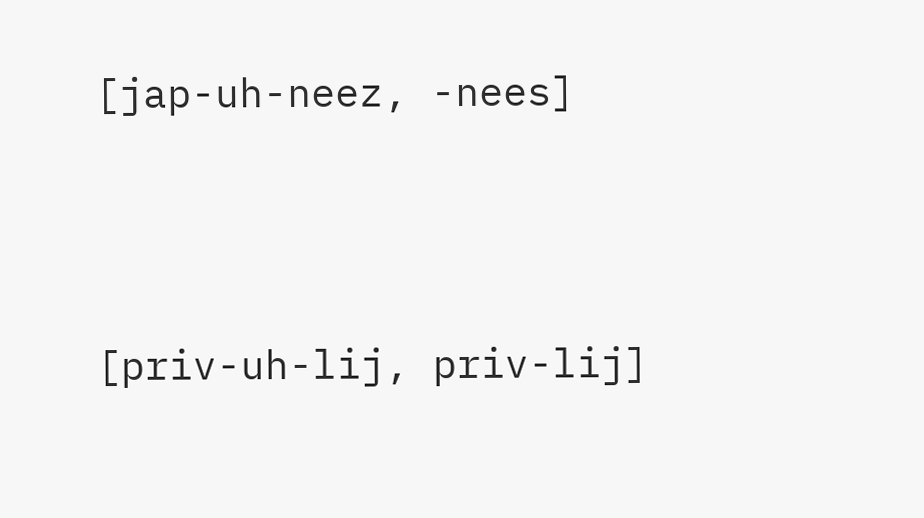[jap-uh-neez, -nees]



[priv-uh-lij, priv-lij]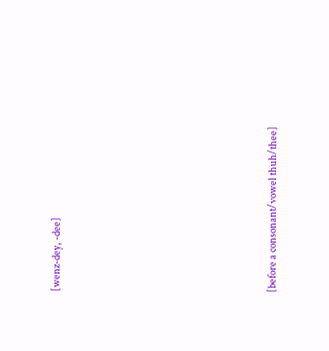[wenz-dey, -dee]









[before a consonant/vowel thuh/thee]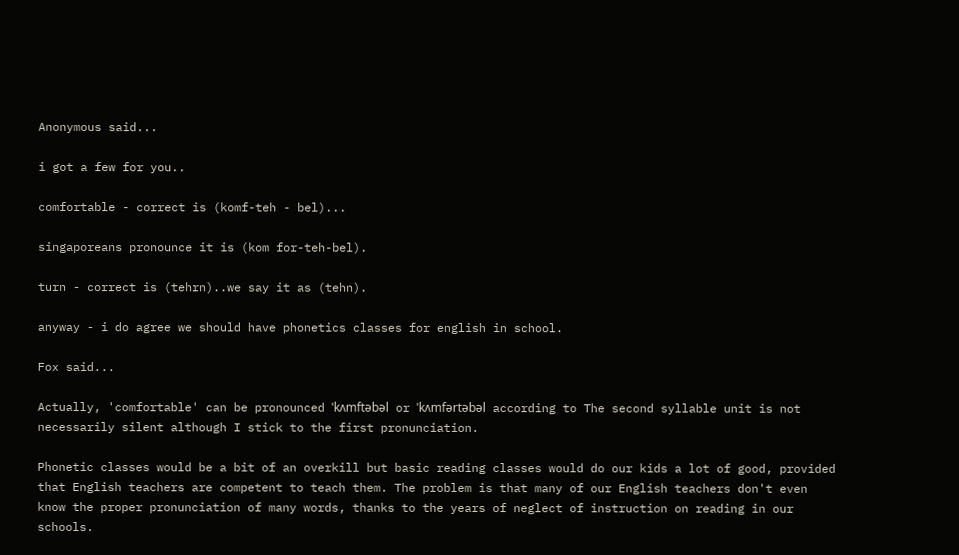Anonymous said...

i got a few for you..

comfortable - correct is (komf-teh - bel)...

singaporeans pronounce it is (kom for-teh-bel).

turn - correct is (tehrn)..we say it as (tehn).

anyway - i do agree we should have phonetics classes for english in school.

Fox said...

Actually, 'comfortable' can be pronounced ˈkʌmftəbəl or ˈkʌmfərtəbəl according to The second syllable unit is not necessarily silent although I stick to the first pronunciation.

Phonetic classes would be a bit of an overkill but basic reading classes would do our kids a lot of good, provided that English teachers are competent to teach them. The problem is that many of our English teachers don't even know the proper pronunciation of many words, thanks to the years of neglect of instruction on reading in our schools.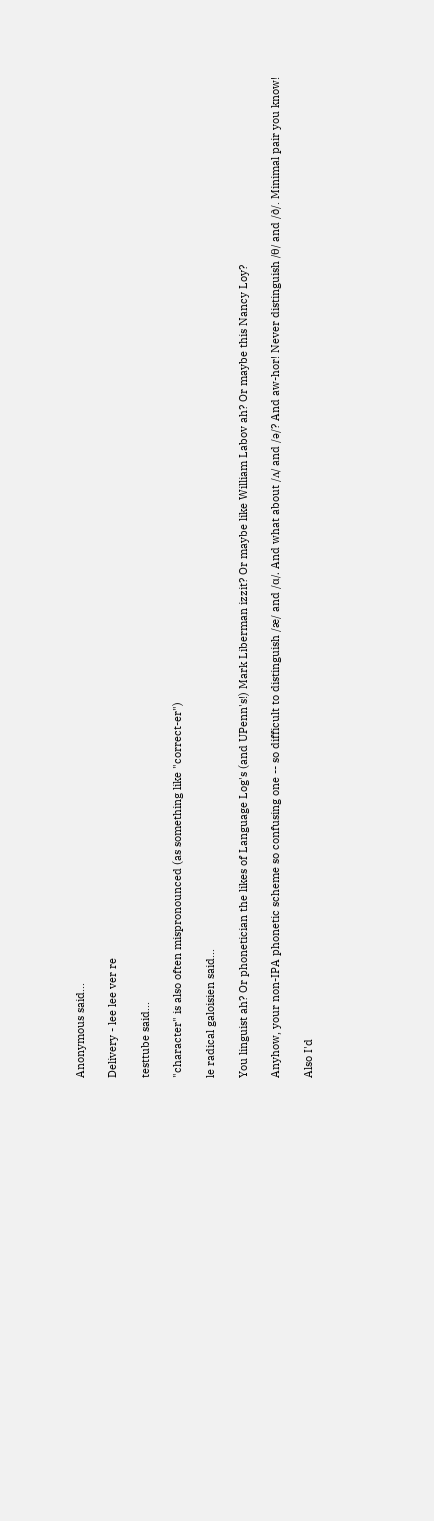Anonymous said...

Delivery - lee lee ver re

testtube said...

"character" is also often mispronounced (as something like "correct-er")

le radical galoisien said...

You linguist ah? Or phonetician the likes of Language Log's (and UPenn's!) Mark Liberman izzit? Or maybe like William Labov ah? Or maybe this Nancy Loy?

Anyhow, your non-IPA phonetic scheme so confusing one -- so difficult to distinguish /æ/ and /ɑ/. And what about /ʌ/ and /ə/? And aw-hor! Never distinguish /θ/ and /ð/. Minimal pair you know!

Also I'd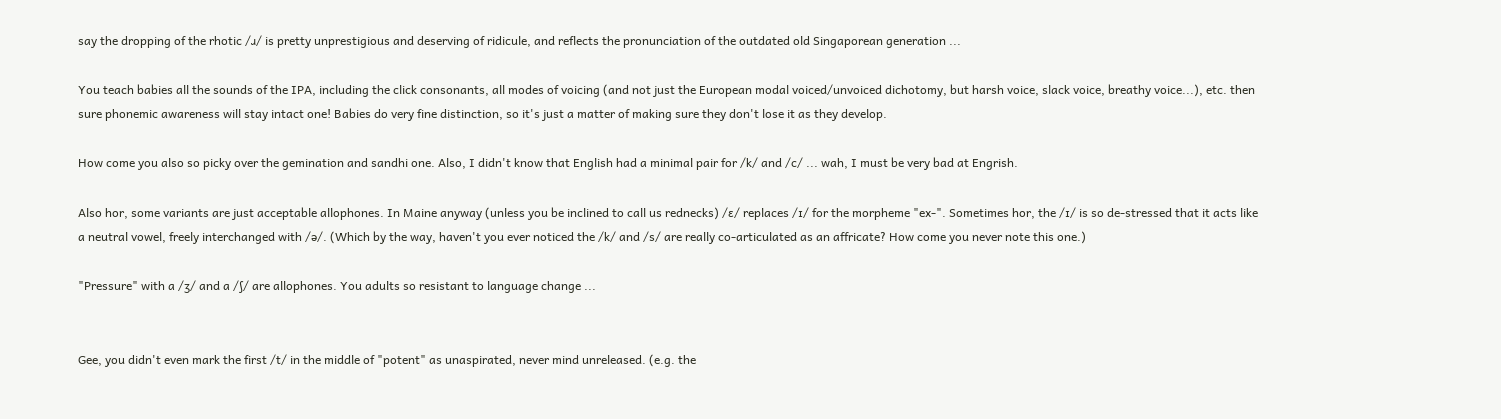say the dropping of the rhotic /ɹ/ is pretty unprestigious and deserving of ridicule, and reflects the pronunciation of the outdated old Singaporean generation ...

You teach babies all the sounds of the IPA, including the click consonants, all modes of voicing (and not just the European modal voiced/unvoiced dichotomy, but harsh voice, slack voice, breathy voice...), etc. then sure phonemic awareness will stay intact one! Babies do very fine distinction, so it's just a matter of making sure they don't lose it as they develop.

How come you also so picky over the gemination and sandhi one. Also, I didn't know that English had a minimal pair for /k/ and /c/ ... wah, I must be very bad at Engrish.

Also hor, some variants are just acceptable allophones. In Maine anyway (unless you be inclined to call us rednecks) /ɛ/ replaces /ɪ/ for the morpheme "ex-". Sometimes hor, the /ɪ/ is so de-stressed that it acts like a neutral vowel, freely interchanged with /ə/. (Which by the way, haven't you ever noticed the /k/ and /s/ are really co-articulated as an affricate? How come you never note this one.)

"Pressure" with a /ʒ/ and a /ʃ/ are allophones. You adults so resistant to language change ...


Gee, you didn't even mark the first /t/ in the middle of "potent" as unaspirated, never mind unreleased. (e.g. the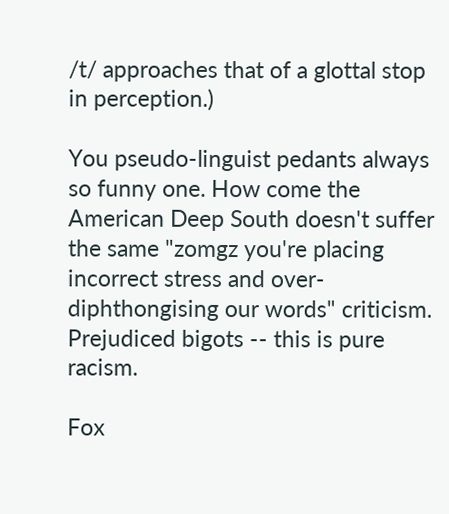/t/ approaches that of a glottal stop in perception.)

You pseudo-linguist pedants always so funny one. How come the American Deep South doesn't suffer the same "zomgz you're placing incorrect stress and over-diphthongising our words" criticism. Prejudiced bigots -- this is pure racism.

Fox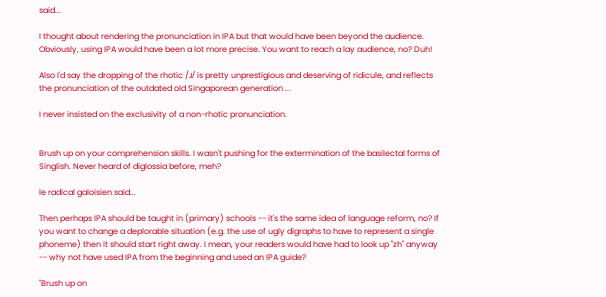said...

I thought about rendering the pronunciation in IPA but that would have been beyond the audience. Obviously, using IPA would have been a lot more precise. You want to reach a lay audience, no? Duh!

Also I'd say the dropping of the rhotic /ɹ/ is pretty unprestigious and deserving of ridicule, and reflects the pronunciation of the outdated old Singaporean generation ...

I never insisted on the exclusivity of a non-rhotic pronunciation.


Brush up on your comprehension skills. I wasn't pushing for the extermination of the basilectal forms of Singlish. Never heard of diglossia before, meh?

le radical galoisien said...

Then perhaps IPA should be taught in (primary) schools -- it's the same idea of language reform, no? If you want to change a deplorable situation (e.g. the use of ugly digraphs to have to represent a single phoneme) then it should start right away. I mean, your readers would have had to look up "zh" anyway -- why not have used IPA from the beginning and used an IPA guide?

"Brush up on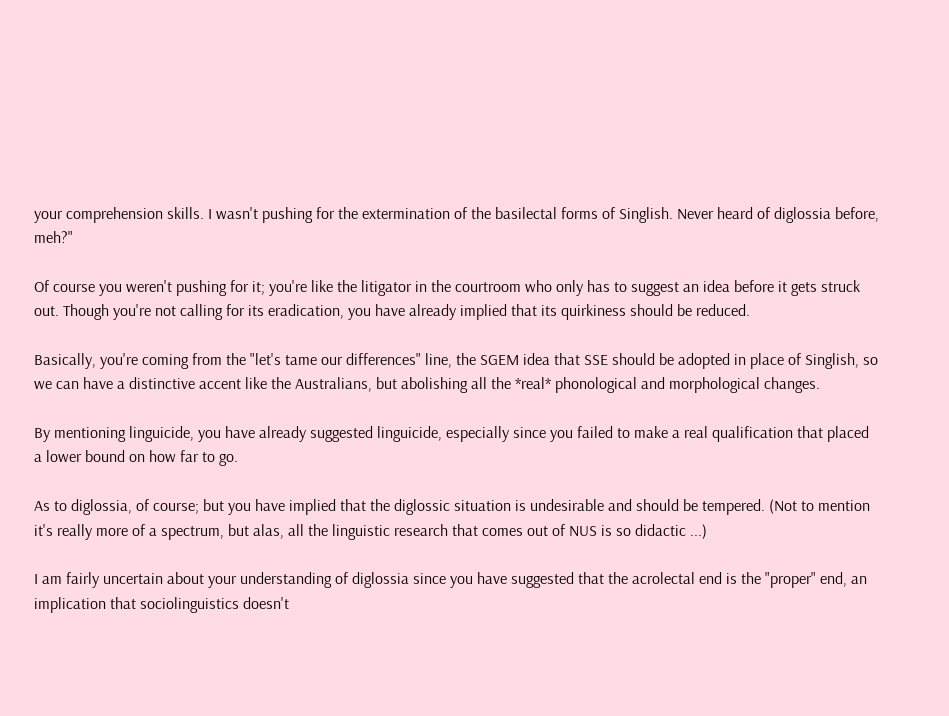your comprehension skills. I wasn't pushing for the extermination of the basilectal forms of Singlish. Never heard of diglossia before, meh?"

Of course you weren't pushing for it; you're like the litigator in the courtroom who only has to suggest an idea before it gets struck out. Though you're not calling for its eradication, you have already implied that its quirkiness should be reduced.

Basically, you're coming from the "let's tame our differences" line, the SGEM idea that SSE should be adopted in place of Singlish, so we can have a distinctive accent like the Australians, but abolishing all the *real* phonological and morphological changes.

By mentioning linguicide, you have already suggested linguicide, especially since you failed to make a real qualification that placed a lower bound on how far to go.

As to diglossia, of course; but you have implied that the diglossic situation is undesirable and should be tempered. (Not to mention it's really more of a spectrum, but alas, all the linguistic research that comes out of NUS is so didactic ...)

I am fairly uncertain about your understanding of diglossia since you have suggested that the acrolectal end is the "proper" end, an implication that sociolinguistics doesn't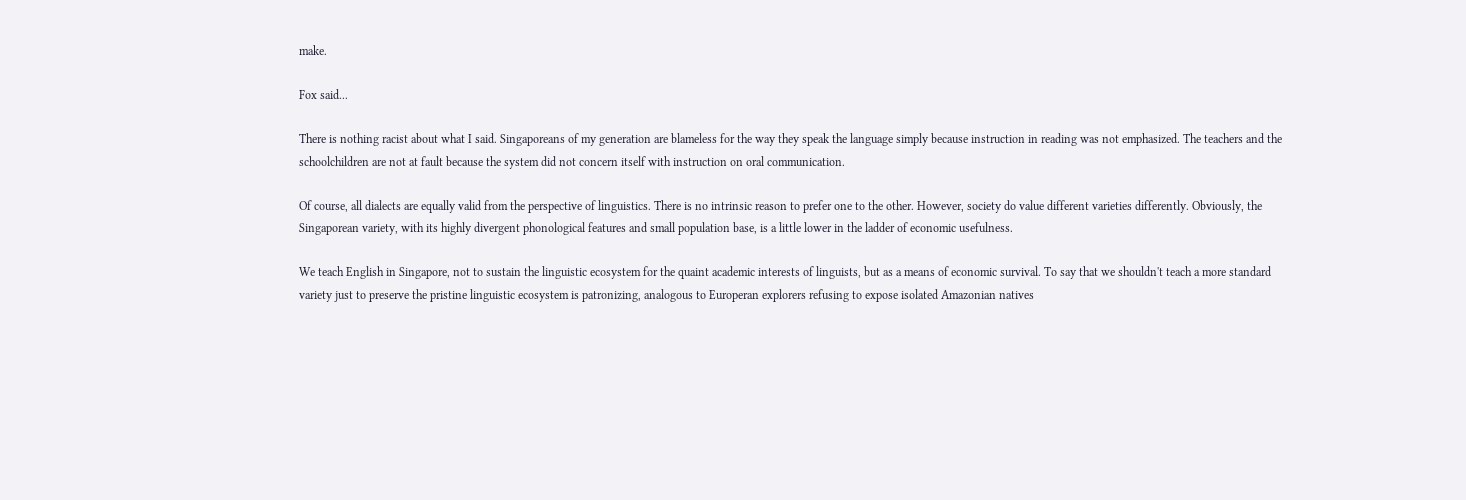make.

Fox said...

There is nothing racist about what I said. Singaporeans of my generation are blameless for the way they speak the language simply because instruction in reading was not emphasized. The teachers and the schoolchildren are not at fault because the system did not concern itself with instruction on oral communication.

Of course, all dialects are equally valid from the perspective of linguistics. There is no intrinsic reason to prefer one to the other. However, society do value different varieties differently. Obviously, the Singaporean variety, with its highly divergent phonological features and small population base, is a little lower in the ladder of economic usefulness.

We teach English in Singapore, not to sustain the linguistic ecosystem for the quaint academic interests of linguists, but as a means of economic survival. To say that we shouldn't teach a more standard variety just to preserve the pristine linguistic ecosystem is patronizing, analogous to Europeran explorers refusing to expose isolated Amazonian natives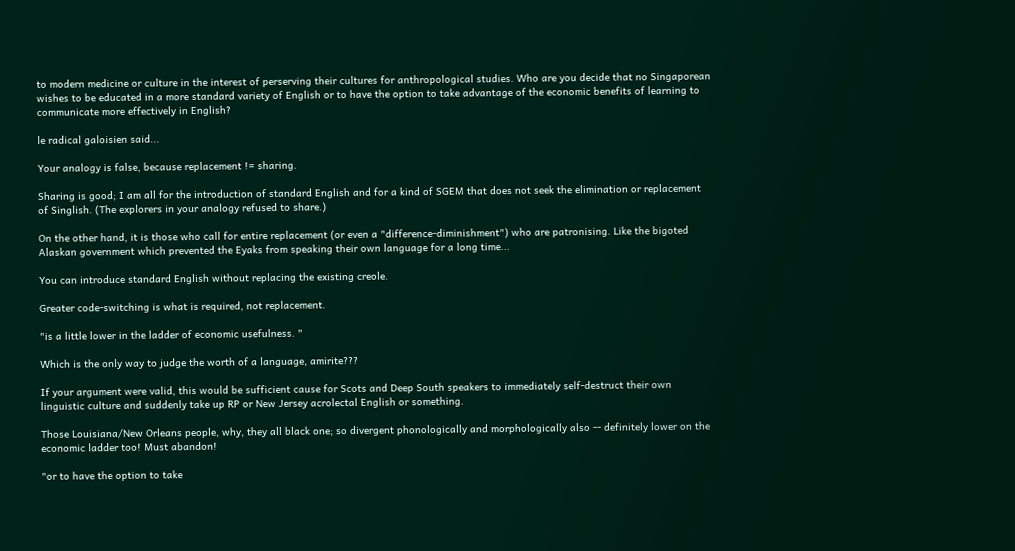to modern medicine or culture in the interest of perserving their cultures for anthropological studies. Who are you decide that no Singaporean wishes to be educated in a more standard variety of English or to have the option to take advantage of the economic benefits of learning to communicate more effectively in English?

le radical galoisien said...

Your analogy is false, because replacement != sharing.

Sharing is good; I am all for the introduction of standard English and for a kind of SGEM that does not seek the elimination or replacement of Singlish. (The explorers in your analogy refused to share.)

On the other hand, it is those who call for entire replacement (or even a "difference-diminishment") who are patronising. Like the bigoted Alaskan government which prevented the Eyaks from speaking their own language for a long time...

You can introduce standard English without replacing the existing creole.

Greater code-switching is what is required, not replacement.

"is a little lower in the ladder of economic usefulness. "

Which is the only way to judge the worth of a language, amirite???

If your argument were valid, this would be sufficient cause for Scots and Deep South speakers to immediately self-destruct their own linguistic culture and suddenly take up RP or New Jersey acrolectal English or something.

Those Louisiana/New Orleans people, why, they all black one; so divergent phonologically and morphologically also -- definitely lower on the economic ladder too! Must abandon!

"or to have the option to take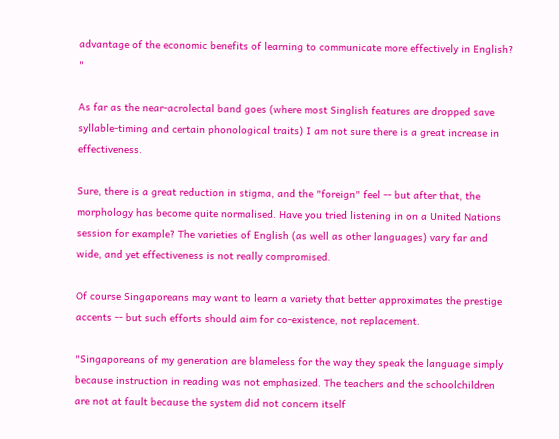advantage of the economic benefits of learning to communicate more effectively in English? "

As far as the near-acrolectal band goes (where most Singlish features are dropped save syllable-timing and certain phonological traits) I am not sure there is a great increase in effectiveness.

Sure, there is a great reduction in stigma, and the "foreign" feel -- but after that, the morphology has become quite normalised. Have you tried listening in on a United Nations session for example? The varieties of English (as well as other languages) vary far and wide, and yet effectiveness is not really compromised.

Of course Singaporeans may want to learn a variety that better approximates the prestige accents -- but such efforts should aim for co-existence, not replacement.

"Singaporeans of my generation are blameless for the way they speak the language simply because instruction in reading was not emphasized. The teachers and the schoolchildren are not at fault because the system did not concern itself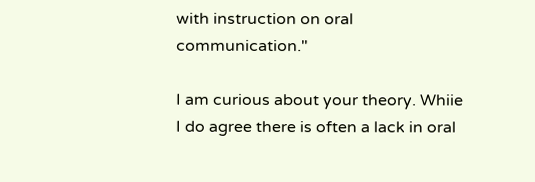with instruction on oral communication."

I am curious about your theory. Whiie I do agree there is often a lack in oral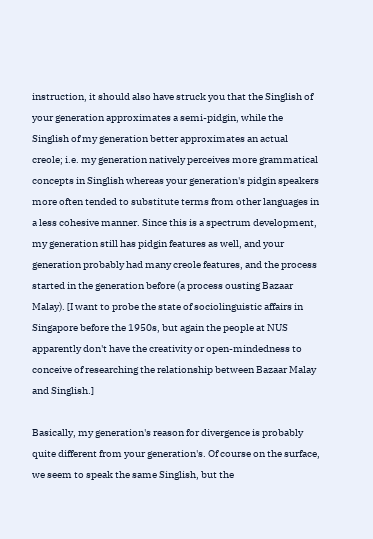instruction, it should also have struck you that the Singlish of your generation approximates a semi-pidgin, while the Singlish of my generation better approximates an actual creole; i.e. my generation natively perceives more grammatical concepts in Singlish whereas your generation's pidgin speakers more often tended to substitute terms from other languages in a less cohesive manner. Since this is a spectrum development, my generation still has pidgin features as well, and your generation probably had many creole features, and the process started in the generation before (a process ousting Bazaar Malay). [I want to probe the state of sociolinguistic affairs in Singapore before the 1950s, but again the people at NUS apparently don't have the creativity or open-mindedness to conceive of researching the relationship between Bazaar Malay and Singlish.]

Basically, my generation's reason for divergence is probably quite different from your generation's. Of course on the surface, we seem to speak the same Singlish, but the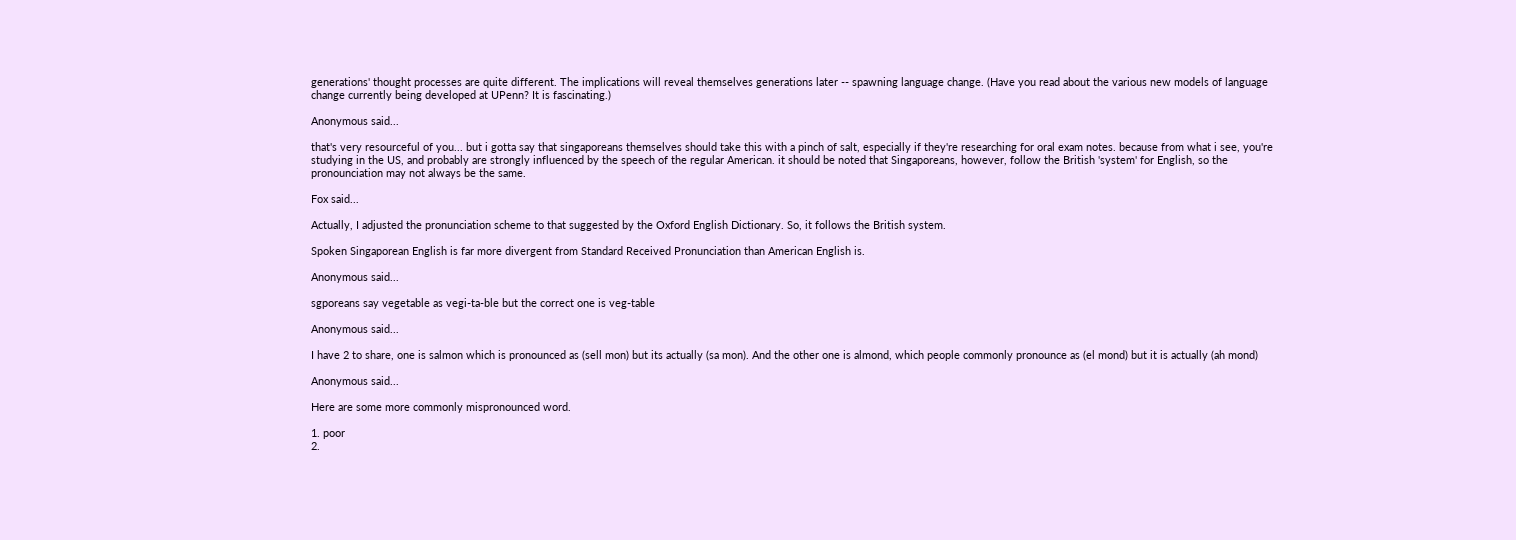generations' thought processes are quite different. The implications will reveal themselves generations later -- spawning language change. (Have you read about the various new models of language change currently being developed at UPenn? It is fascinating.)

Anonymous said...

that's very resourceful of you... but i gotta say that singaporeans themselves should take this with a pinch of salt, especially if they're researching for oral exam notes. because from what i see, you're studying in the US, and probably are strongly influenced by the speech of the regular American. it should be noted that Singaporeans, however, follow the British 'system' for English, so the pronounciation may not always be the same.

Fox said...

Actually, I adjusted the pronunciation scheme to that suggested by the Oxford English Dictionary. So, it follows the British system.

Spoken Singaporean English is far more divergent from Standard Received Pronunciation than American English is.

Anonymous said...

sgporeans say vegetable as vegi-ta-ble but the correct one is veg-table

Anonymous said...

I have 2 to share, one is salmon which is pronounced as (sell mon) but its actually (sa mon). And the other one is almond, which people commonly pronounce as (el mond) but it is actually (ah mond)

Anonymous said...

Here are some more commonly mispronounced word.

1. poor
2.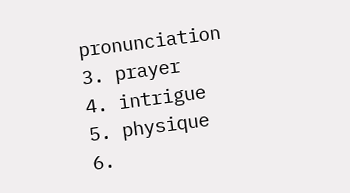pronunciation
3. prayer
4. intrigue
5. physique
6.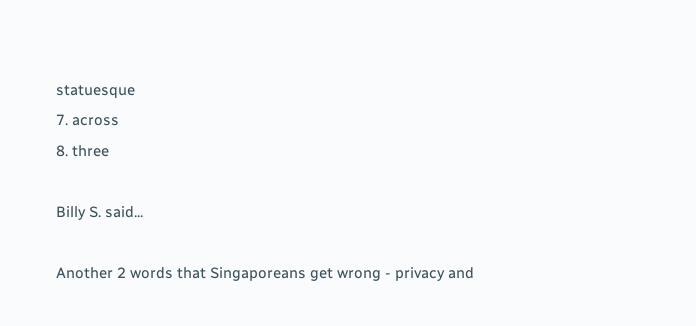statuesque
7. across
8. three

Billy S. said...

Another 2 words that Singaporeans get wrong - privacy and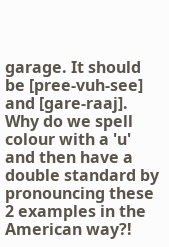garage. It should be [pree-vuh-see] and [gare-raaj]. Why do we spell colour with a 'u' and then have a double standard by pronouncing these 2 examples in the American way?!